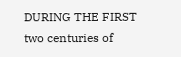DURING THE FIRST two centuries of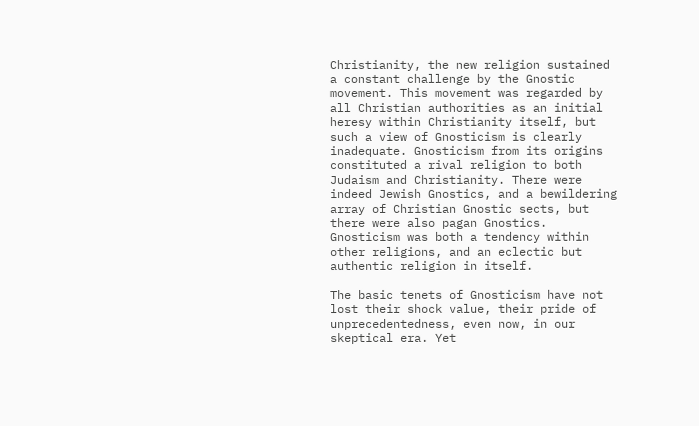Christianity, the new religion sustained a constant challenge by the Gnostic movement. This movement was regarded by all Christian authorities as an initial heresy within Christianity itself, but such a view of Gnosticism is clearly inadequate. Gnosticism from its origins constituted a rival religion to both Judaism and Christianity. There were indeed Jewish Gnostics, and a bewildering array of Christian Gnostic sects, but there were also pagan Gnostics. Gnosticism was both a tendency within other religions, and an eclectic but authentic religion in itself.

The basic tenets of Gnosticism have not lost their shock value, their pride of unprecedentedness, even now, in our skeptical era. Yet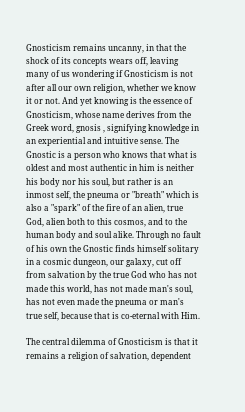Gnosticism remains uncanny, in that the shock of its concepts wears off, leaving many of us wondering if Gnosticism is not after all our own religion, whether we know it or not. And yet knowing is the essence of Gnosticism, whose name derives from the Greek word, gnosis , signifying knowledge in an experiential and intuitive sense. The Gnostic is a person who knows that what is oldest and most authentic in him is neither his body nor his soul, but rather is an inmost self, the pneuma or "breath" which is also a "spark" of the fire of an alien, true God, alien both to this cosmos, and to the human body and soul alike. Through no fault of his own the Gnostic finds himself solitary in a cosmic dungeon, our galaxy, cut off from salvation by the true God who has not made this world, has not made man's soul, has not even made the pneuma or man's true self, because that is co-eternal with Him.

The central dilemma of Gnosticism is that it remains a religion of salvation, dependent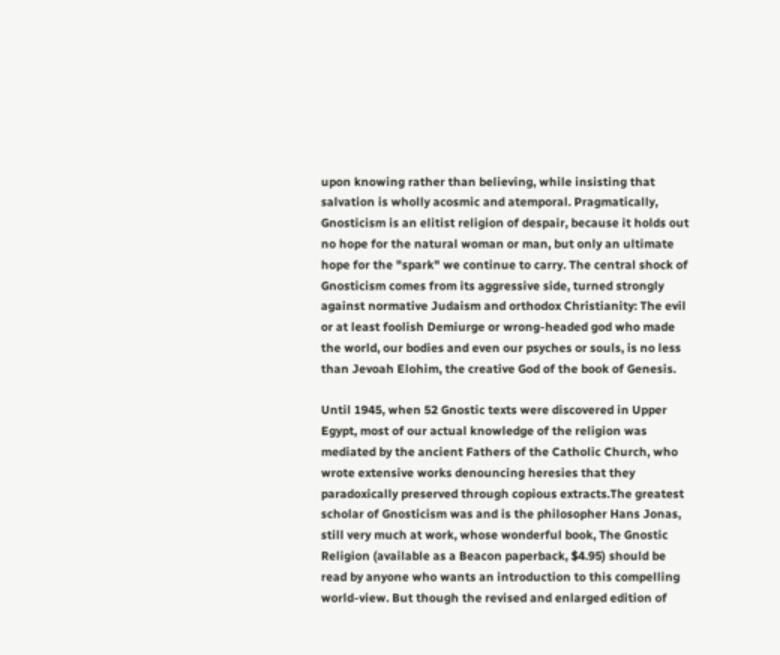upon knowing rather than believing, while insisting that salvation is wholly acosmic and atemporal. Pragmatically, Gnosticism is an elitist religion of despair, because it holds out no hope for the natural woman or man, but only an ultimate hope for the "spark" we continue to carry. The central shock of Gnosticism comes from its aggressive side, turned strongly against normative Judaism and orthodox Christianity: The evil or at least foolish Demiurge or wrong-headed god who made the world, our bodies and even our psyches or souls, is no less than Jevoah Elohim, the creative God of the book of Genesis.

Until 1945, when 52 Gnostic texts were discovered in Upper Egypt, most of our actual knowledge of the religion was mediated by the ancient Fathers of the Catholic Church, who wrote extensive works denouncing heresies that they paradoxically preserved through copious extracts.The greatest scholar of Gnosticism was and is the philosopher Hans Jonas, still very much at work, whose wonderful book, The Gnostic Religion (available as a Beacon paperback, $4.95) should be read by anyone who wants an introduction to this compelling world-view. But though the revised and enlarged edition of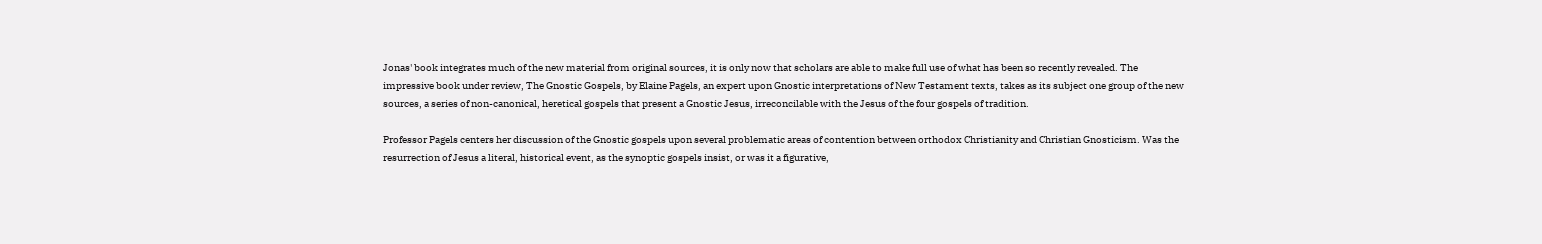Jonas' book integrates much of the new material from original sources, it is only now that scholars are able to make full use of what has been so recently revealed. The impressive book under review, The Gnostic Gospels, by Elaine Pagels, an expert upon Gnostic interpretations of New Testament texts, takes as its subject one group of the new sources, a series of non-canonical, heretical gospels that present a Gnostic Jesus, irreconcilable with the Jesus of the four gospels of tradition.

Professor Pagels centers her discussion of the Gnostic gospels upon several problematic areas of contention between orthodox Christianity and Christian Gnosticism. Was the resurrection of Jesus a literal, historical event, as the synoptic gospels insist, or was it a figurative,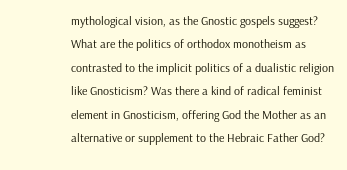mythological vision, as the Gnostic gospels suggest? What are the politics of orthodox monotheism as contrasted to the implicit politics of a dualistic religion like Gnosticism? Was there a kind of radical feminist element in Gnosticism, offering God the Mother as an alternative or supplement to the Hebraic Father God?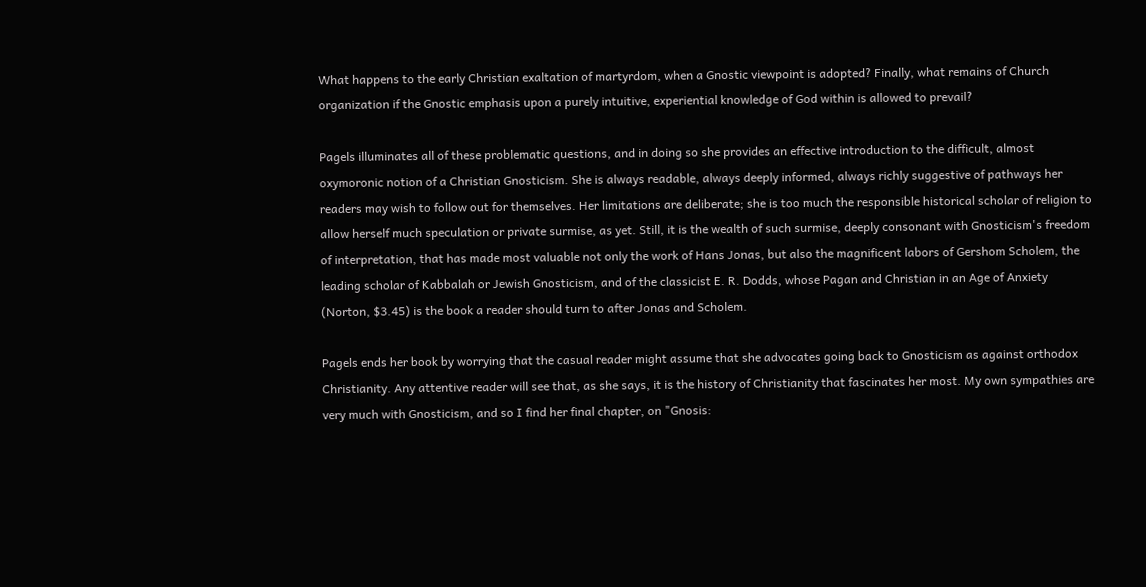What happens to the early Christian exaltation of martyrdom, when a Gnostic viewpoint is adopted? Finally, what remains of Church organization if the Gnostic emphasis upon a purely intuitive, experiential knowledge of God within is allowed to prevail?

Pagels illuminates all of these problematic questions, and in doing so she provides an effective introduction to the difficult, almost oxymoronic notion of a Christian Gnosticism. She is always readable, always deeply informed, always richly suggestive of pathways her readers may wish to follow out for themselves. Her limitations are deliberate; she is too much the responsible historical scholar of religion to allow herself much speculation or private surmise, as yet. Still, it is the wealth of such surmise, deeply consonant with Gnosticism's freedom of interpretation, that has made most valuable not only the work of Hans Jonas, but also the magnificent labors of Gershom Scholem, the leading scholar of Kabbalah or Jewish Gnosticism, and of the classicist E. R. Dodds, whose Pagan and Christian in an Age of Anxiety (Norton, $3.45) is the book a reader should turn to after Jonas and Scholem.

Pagels ends her book by worrying that the casual reader might assume that she advocates going back to Gnosticism as against orthodox Christianity. Any attentive reader will see that, as she says, it is the history of Christianity that fascinates her most. My own sympathies are very much with Gnosticism, and so I find her final chapter, on "Gnosis: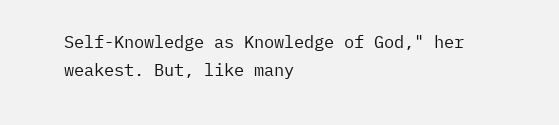Self-Knowledge as Knowledge of God," her weakest. But, like many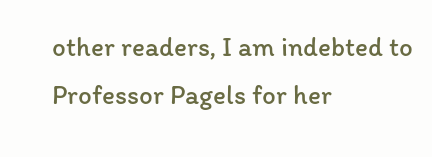other readers, I am indebted to Professor Pagels for her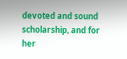devoted and sound scholarship, and for her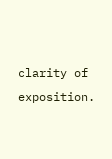clarity of exposition.